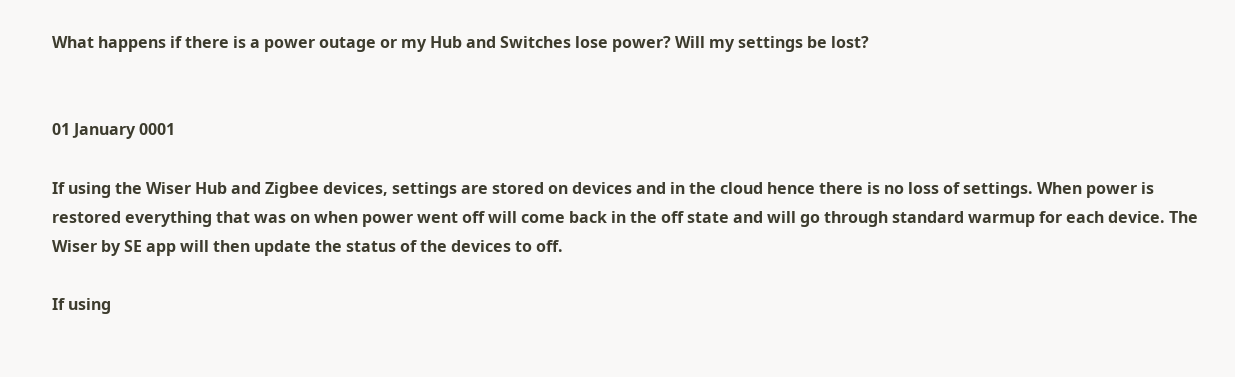What happens if there is a power outage or my Hub and Switches lose power? Will my settings be lost?


01 January 0001

If using the Wiser Hub and Zigbee devices, settings are stored on devices and in the cloud hence there is no loss of settings. When power is restored everything that was on when power went off will come back in the off state and will go through standard warmup for each device. The Wiser by SE app will then update the status of the devices to off.

If using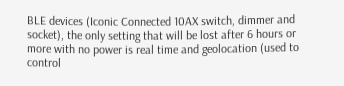BLE devices (Iconic Connected 10AX switch, dimmer and socket), the only setting that will be lost after 6 hours or more with no power is real time and geolocation (used to control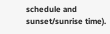schedule and sunset/sunrise time).